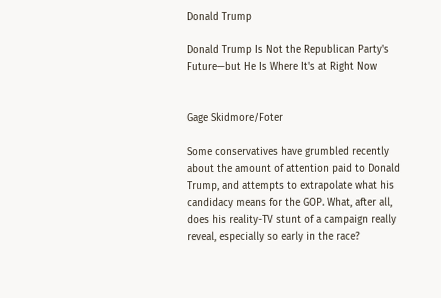Donald Trump

Donald Trump Is Not the Republican Party's Future—but He Is Where It's at Right Now


Gage Skidmore/Foter

Some conservatives have grumbled recently about the amount of attention paid to Donald Trump, and attempts to extrapolate what his candidacy means for the GOP. What, after all, does his reality-TV stunt of a campaign really reveal, especially so early in the race?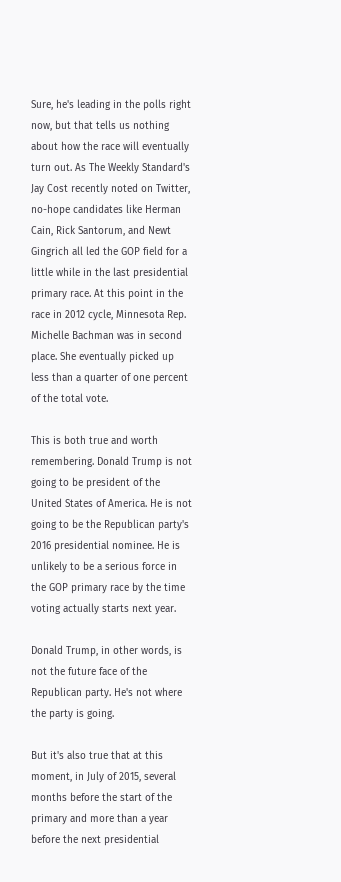Sure, he's leading in the polls right now, but that tells us nothing about how the race will eventually turn out. As The Weekly Standard's Jay Cost recently noted on Twitter, no-hope candidates like Herman Cain, Rick Santorum, and Newt Gingrich all led the GOP field for a little while in the last presidential primary race. At this point in the race in 2012 cycle, Minnesota Rep. Michelle Bachman was in second place. She eventually picked up less than a quarter of one percent of the total vote.

This is both true and worth remembering. Donald Trump is not going to be president of the United States of America. He is not going to be the Republican party's 2016 presidential nominee. He is unlikely to be a serious force in the GOP primary race by the time voting actually starts next year.

Donald Trump, in other words, is not the future face of the Republican party. He's not where the party is going.

But it's also true that at this moment, in July of 2015, several months before the start of the primary and more than a year before the next presidential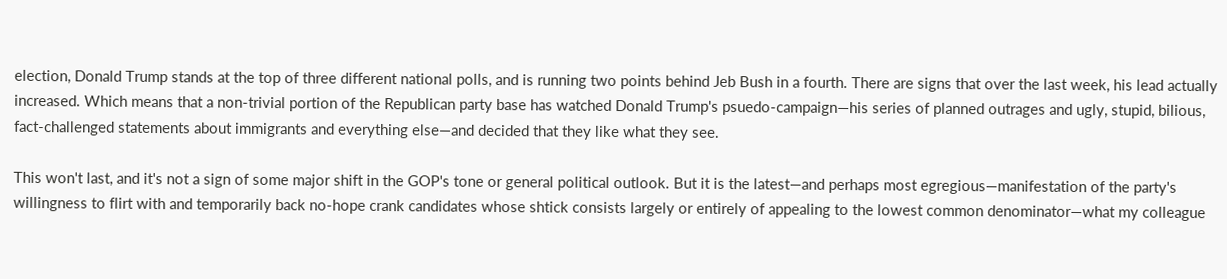election, Donald Trump stands at the top of three different national polls, and is running two points behind Jeb Bush in a fourth. There are signs that over the last week, his lead actually increased. Which means that a non-trivial portion of the Republican party base has watched Donald Trump's psuedo-campaign—his series of planned outrages and ugly, stupid, bilious, fact-challenged statements about immigrants and everything else—and decided that they like what they see.

This won't last, and it's not a sign of some major shift in the GOP's tone or general political outlook. But it is the latest—and perhaps most egregious—manifestation of the party's willingness to flirt with and temporarily back no-hope crank candidates whose shtick consists largely or entirely of appealing to the lowest common denominator—what my colleague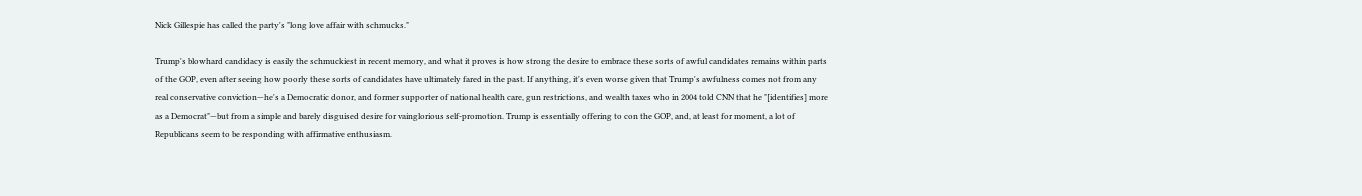Nick Gillespie has called the party's "long love affair with schmucks."

Trump's blowhard candidacy is easily the schmuckiest in recent memory, and what it proves is how strong the desire to embrace these sorts of awful candidates remains within parts of the GOP, even after seeing how poorly these sorts of candidates have ultimately fared in the past. If anything, it's even worse given that Trump's awfulness comes not from any real conservative conviction—he's a Democratic donor, and former supporter of national health care, gun restrictions, and wealth taxes who in 2004 told CNN that he "[identifies] more as a Democrat"—but from a simple and barely disguised desire for vainglorious self-promotion. Trump is essentially offering to con the GOP, and, at least for moment, a lot of Republicans seem to be responding with affirmative enthusiasm.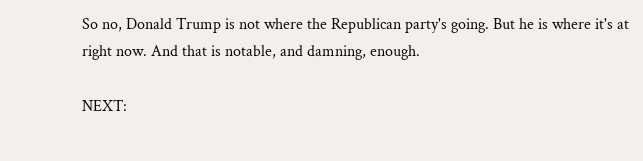So no, Donald Trump is not where the Republican party's going. But he is where it's at right now. And that is notable, and damning, enough.

NEXT: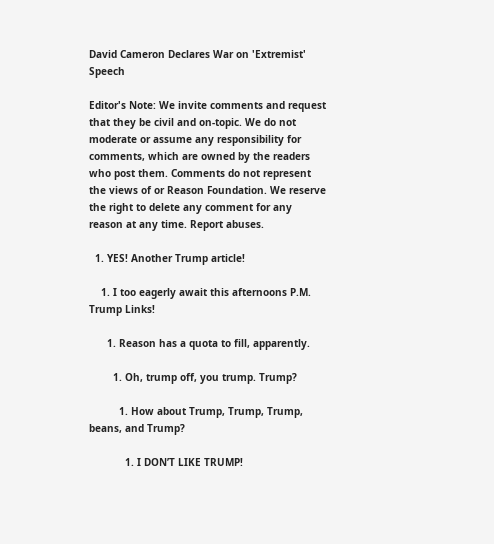David Cameron Declares War on 'Extremist' Speech

Editor's Note: We invite comments and request that they be civil and on-topic. We do not moderate or assume any responsibility for comments, which are owned by the readers who post them. Comments do not represent the views of or Reason Foundation. We reserve the right to delete any comment for any reason at any time. Report abuses.

  1. YES! Another Trump article!

    1. I too eagerly await this afternoons P.M. Trump Links!

      1. Reason has a quota to fill, apparently.

        1. Oh, trump off, you trump. Trump?

          1. How about Trump, Trump, Trump, beans, and Trump?

            1. I DON’T LIKE TRUMP!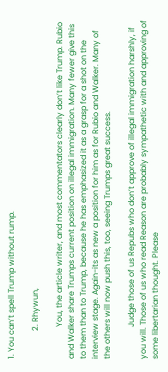1. You can’t spell Trump without rump.

              2. Rhywun,

                You, the article writer, and most commentators clearly don’t like Trump. Rubio and Walker share Trumps current position on illegal immigration. Many fewer give this to them than to Trump, because he has emphasized it as a grasp for a shot on the interview stage. Again-its as new a position for him as for Rubio and Walker. Many of the others will now push this, too, seeing Trumps great success.

                Judge those of us Repubs who don’t approve of illegal immigration harshly, if you will. Those of us who read Reason are probably sympathetic with and approving of some libertarian thought. Please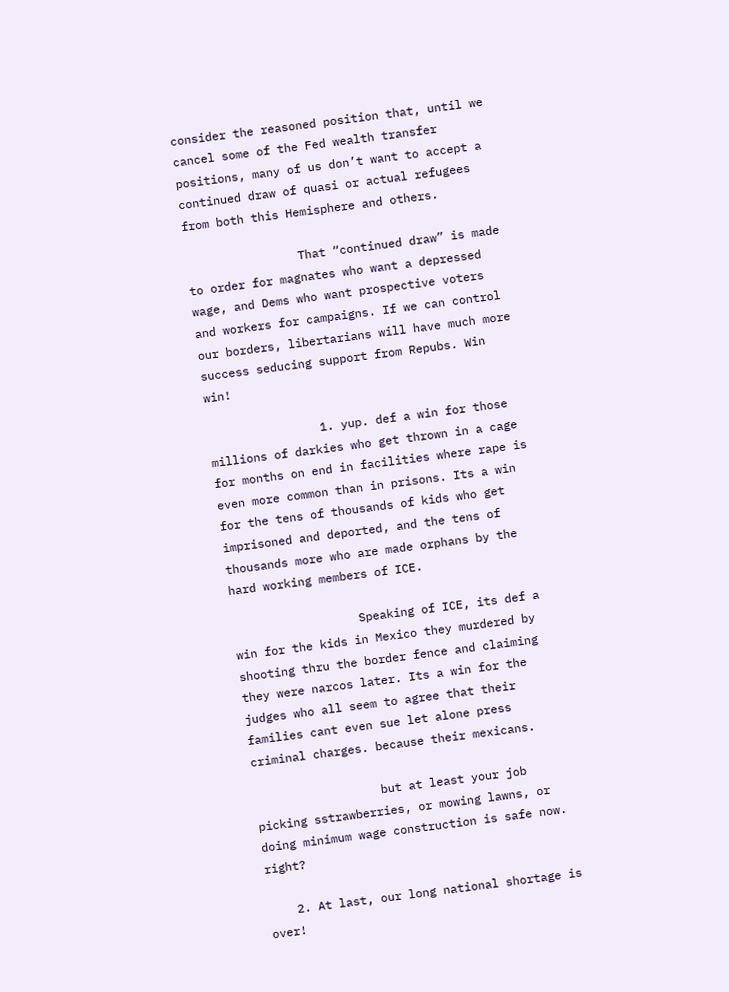consider the reasoned position that, until we cancel some of the Fed wealth transfer positions, many of us don’t want to accept a continued draw of quasi or actual refugees from both this Hemisphere and others.

                That “continued draw” is made to order for magnates who want a depressed wage, and Dems who want prospective voters and workers for campaigns. If we can control our borders, libertarians will have much more success seducing support from Repubs. Win win!

                1. yup. def a win for those millions of darkies who get thrown in a cage for months on end in facilities where rape is even more common than in prisons. Its a win for the tens of thousands of kids who get imprisoned and deported, and the tens of thousands more who are made orphans by the hard working members of ICE.

                  Speaking of ICE, its def a win for the kids in Mexico they murdered by shooting thru the border fence and claiming they were narcos later. Its a win for the judges who all seem to agree that their families cant even sue let alone press criminal charges. because their mexicans.

                  but at least your job picking sstrawberries, or mowing lawns, or doing minimum wage construction is safe now. right?

    2. At last, our long national shortage is over!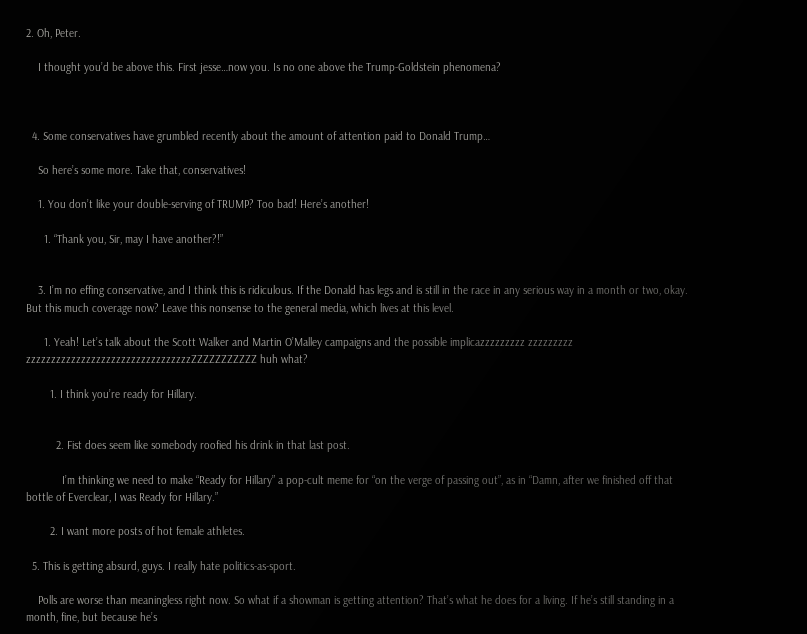2. Oh, Peter.

    I thought you’d be above this. First jesse…now you. Is no one above the Trump-Goldstein phenomena?



  4. Some conservatives have grumbled recently about the amount of attention paid to Donald Trump…

    So here’s some more. Take that, conservatives!

    1. You don’t like your double-serving of TRUMP? Too bad! Here’s another!

      1. “Thank you, Sir, may I have another?!”


    3. I’m no effing conservative, and I think this is ridiculous. If the Donald has legs and is still in the race in any serious way in a month or two, okay. But this much coverage now? Leave this nonsense to the general media, which lives at this level.

      1. Yeah! Let’s talk about the Scott Walker and Martin O’Malley campaigns and the possible implicazzzzzzzzz zzzzzzzzz zzzzzzzzzzzzzzzzzzzzzzzzzzzzzzzzzZZZZZZZZZZZ huh what?

        1. I think you’re ready for Hillary.


          2. Fist does seem like somebody roofied his drink in that last post.

            I’m thinking we need to make “Ready for Hillary” a pop-cult meme for “on the verge of passing out”, as in “Damn, after we finished off that bottle of Everclear, I was Ready for Hillary.”

        2. I want more posts of hot female athletes.

  5. This is getting absurd, guys. I really hate politics-as-sport.

    Polls are worse than meaningless right now. So what if a showman is getting attention? That’s what he does for a living. If he’s still standing in a month, fine, but because he’s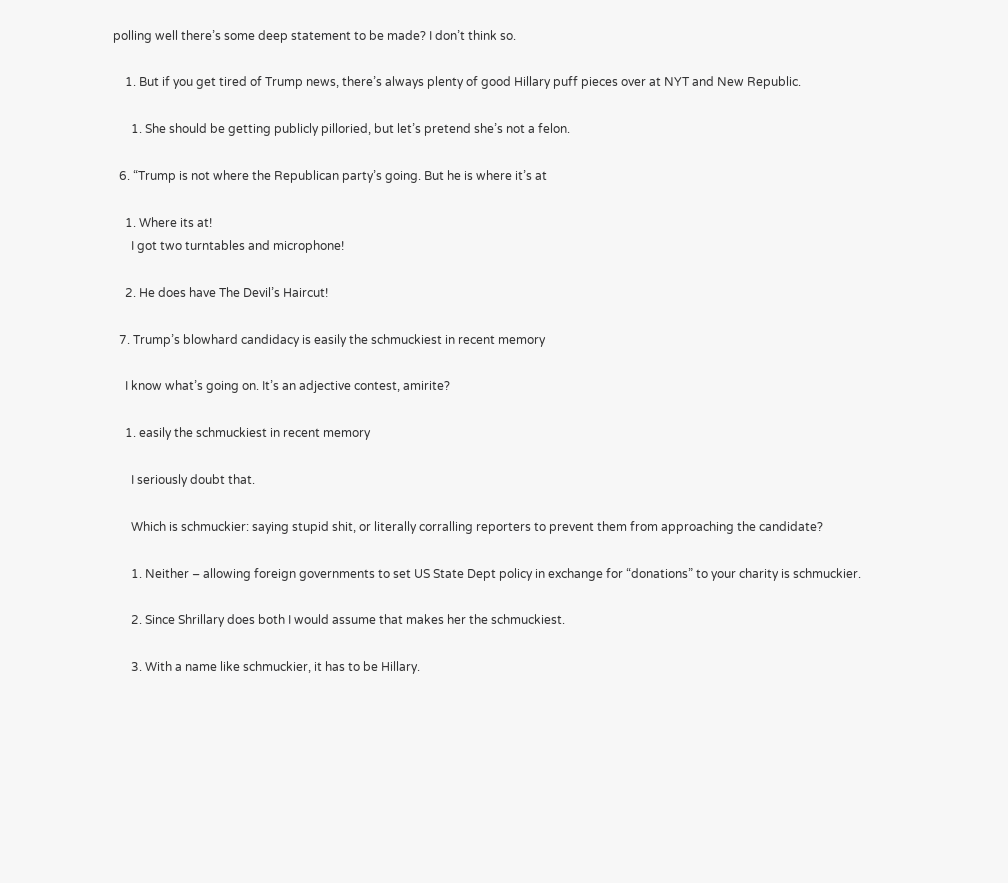polling well there’s some deep statement to be made? I don’t think so.

    1. But if you get tired of Trump news, there’s always plenty of good Hillary puff pieces over at NYT and New Republic.

      1. She should be getting publicly pilloried, but let’s pretend she’s not a felon.

  6. “Trump is not where the Republican party’s going. But he is where it’s at

    1. Where its at!
      I got two turntables and microphone!

    2. He does have The Devil’s Haircut!

  7. Trump’s blowhard candidacy is easily the schmuckiest in recent memory

    I know what’s going on. It’s an adjective contest, amirite?

    1. easily the schmuckiest in recent memory

      I seriously doubt that.

      Which is schmuckier: saying stupid shit, or literally corralling reporters to prevent them from approaching the candidate?

      1. Neither – allowing foreign governments to set US State Dept policy in exchange for “donations” to your charity is schmuckier.

      2. Since Shrillary does both I would assume that makes her the schmuckiest.

      3. With a name like schmuckier, it has to be Hillary.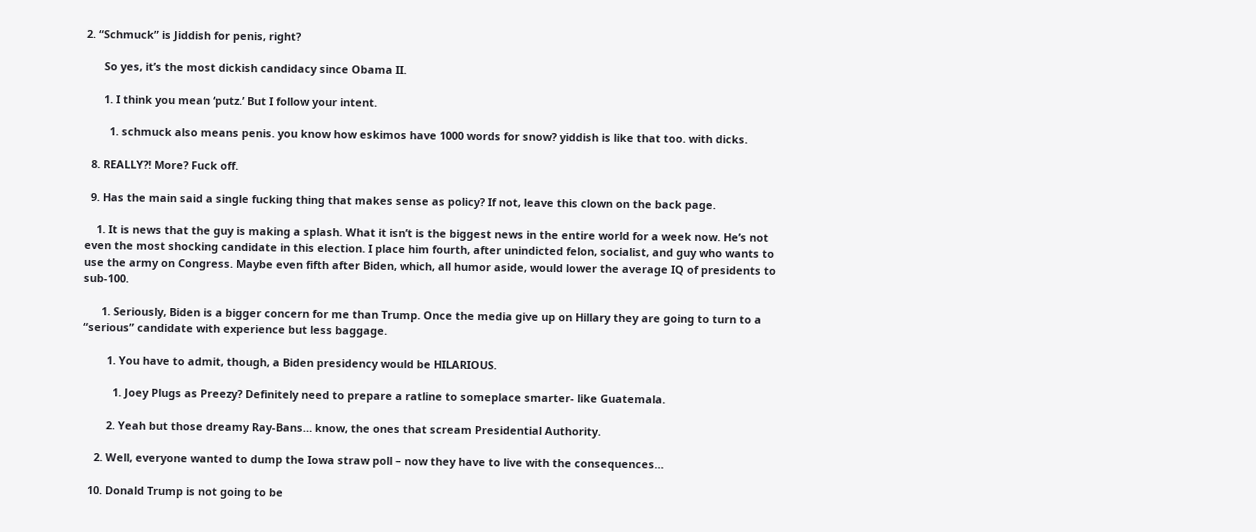2. “Schmuck” is Jiddish for penis, right?

      So yes, it’s the most dickish candidacy since Obama II.

      1. I think you mean ‘putz.’ But I follow your intent.

        1. schmuck also means penis. you know how eskimos have 1000 words for snow? yiddish is like that too. with dicks.

  8. REALLY?! More? Fuck off.

  9. Has the main said a single fucking thing that makes sense as policy? If not, leave this clown on the back page.

    1. It is news that the guy is making a splash. What it isn’t is the biggest news in the entire world for a week now. He’s not even the most shocking candidate in this election. I place him fourth, after unindicted felon, socialist, and guy who wants to use the army on Congress. Maybe even fifth after Biden, which, all humor aside, would lower the average IQ of presidents to sub-100.

      1. Seriously, Biden is a bigger concern for me than Trump. Once the media give up on Hillary they are going to turn to a “serious” candidate with experience but less baggage.

        1. You have to admit, though, a Biden presidency would be HILARIOUS.

          1. Joey Plugs as Preezy? Definitely need to prepare a ratline to someplace smarter- like Guatemala.

        2. Yeah but those dreamy Ray-Bans… know, the ones that scream Presidential Authority.

    2. Well, everyone wanted to dump the Iowa straw poll – now they have to live with the consequences…

  10. Donald Trump is not going to be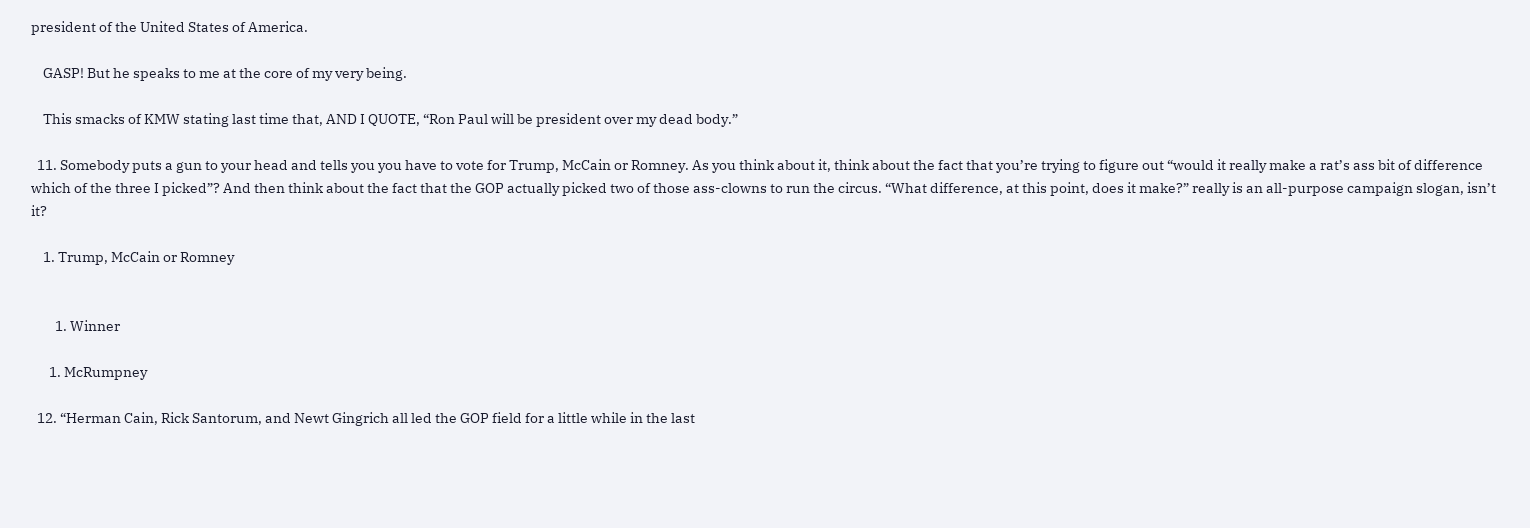president of the United States of America.

    GASP! But he speaks to me at the core of my very being.

    This smacks of KMW stating last time that, AND I QUOTE, “Ron Paul will be president over my dead body.”

  11. Somebody puts a gun to your head and tells you you have to vote for Trump, McCain or Romney. As you think about it, think about the fact that you’re trying to figure out “would it really make a rat’s ass bit of difference which of the three I picked”? And then think about the fact that the GOP actually picked two of those ass-clowns to run the circus. “What difference, at this point, does it make?” really is an all-purpose campaign slogan, isn’t it?

    1. Trump, McCain or Romney


        1. Winner

      1. McRumpney

  12. “Herman Cain, Rick Santorum, and Newt Gingrich all led the GOP field for a little while in the last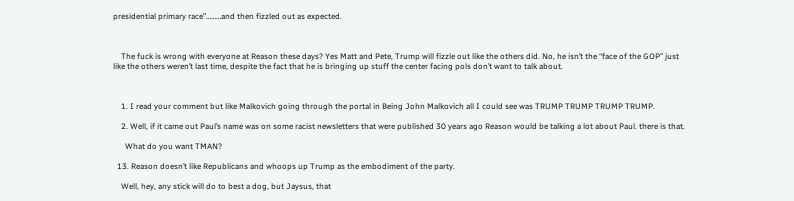presidential primary race”………and then fizzled out as expected.



    The fuck is wrong with everyone at Reason these days? Yes Matt and Pete, Trump will fizzle out like the others did. No, he isn’t the “face of the GOP” just like the others weren’t last time, despite the fact that he is bringing up stuff the center facing pols don’t want to talk about.



    1. I read your comment but like Malkovich going through the portal in Being John Malkovich all I could see was TRUMP TRUMP TRUMP TRUMP.

    2. Well, if it came out Paul’s name was on some racist newsletters that were published 30 years ago Reason would be talking a lot about Paul. there is that.

      What do you want TMAN?

  13. Reason doesn’t like Republicans and whoops up Trump as the embodiment of the party.

    Well, hey, any stick will do to best a dog, but Jaysus, that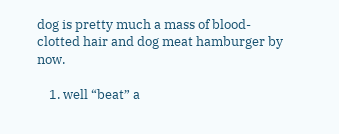dog is pretty much a mass of blood-clotted hair and dog meat hamburger by now.

    1. well “beat” a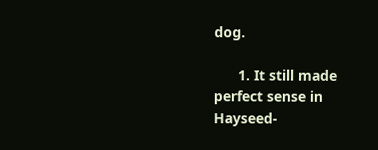dog.

      1. It still made perfect sense in Hayseed-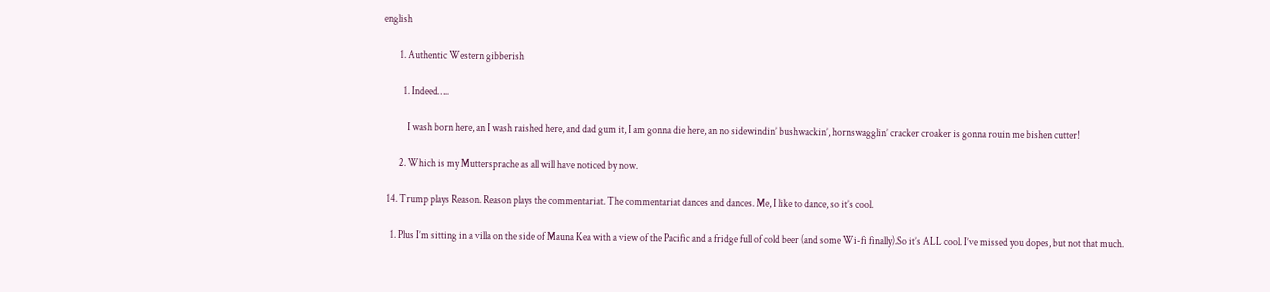english

        1. Authentic Western gibberish

          1. Indeed…..

            I wash born here, an I wash raished here, and dad gum it, I am gonna die here, an no sidewindin’ bushwackin’, hornswagglin’ cracker croaker is gonna rouin me bishen cutter!

        2. Which is my Muttersprache as all will have noticed by now.

  14. Trump plays Reason. Reason plays the commentariat. The commentariat dances and dances. Me, I like to dance, so it’s cool.

    1. Plus I’m sitting in a villa on the side of Mauna Kea with a view of the Pacific and a fridge full of cold beer (and some Wi-fi finally).So it’s ALL cool. I’ve missed you dopes, but not that much.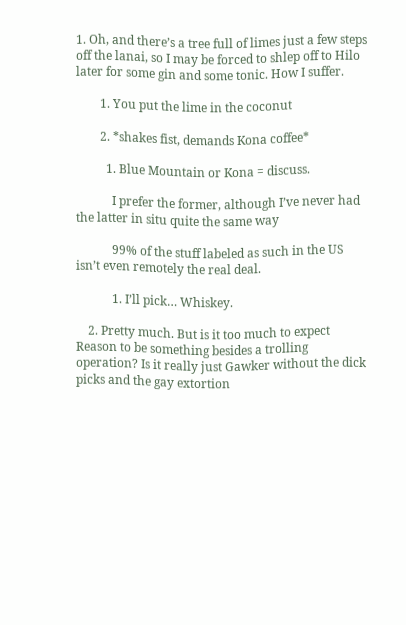1. Oh, and there’s a tree full of limes just a few steps off the lanai, so I may be forced to shlep off to Hilo later for some gin and some tonic. How I suffer.

        1. You put the lime in the coconut

        2. *shakes fist, demands Kona coffee*

          1. Blue Mountain or Kona = discuss.

            I prefer the former, although I’ve never had the latter in situ quite the same way

            99% of the stuff labeled as such in the US isn’t even remotely the real deal.

            1. I’ll pick… Whiskey.

    2. Pretty much. But is it too much to expect Reason to be something besides a trolling operation? Is it really just Gawker without the dick picks and the gay extortion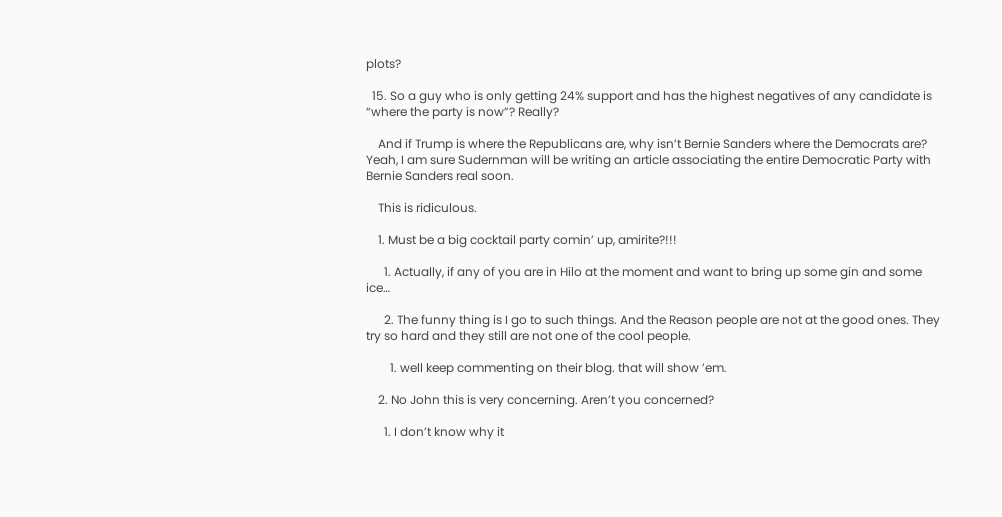plots?

  15. So a guy who is only getting 24% support and has the highest negatives of any candidate is “where the party is now”? Really?

    And if Trump is where the Republicans are, why isn’t Bernie Sanders where the Democrats are? Yeah, I am sure Sudernman will be writing an article associating the entire Democratic Party with Bernie Sanders real soon.

    This is ridiculous.

    1. Must be a big cocktail party comin’ up, amirite?!!!

      1. Actually, if any of you are in Hilo at the moment and want to bring up some gin and some ice…

      2. The funny thing is I go to such things. And the Reason people are not at the good ones. They try so hard and they still are not one of the cool people.

        1. well keep commenting on their blog. that will show ’em.

    2. No John this is very concerning. Aren’t you concerned?

      1. I don’t know why it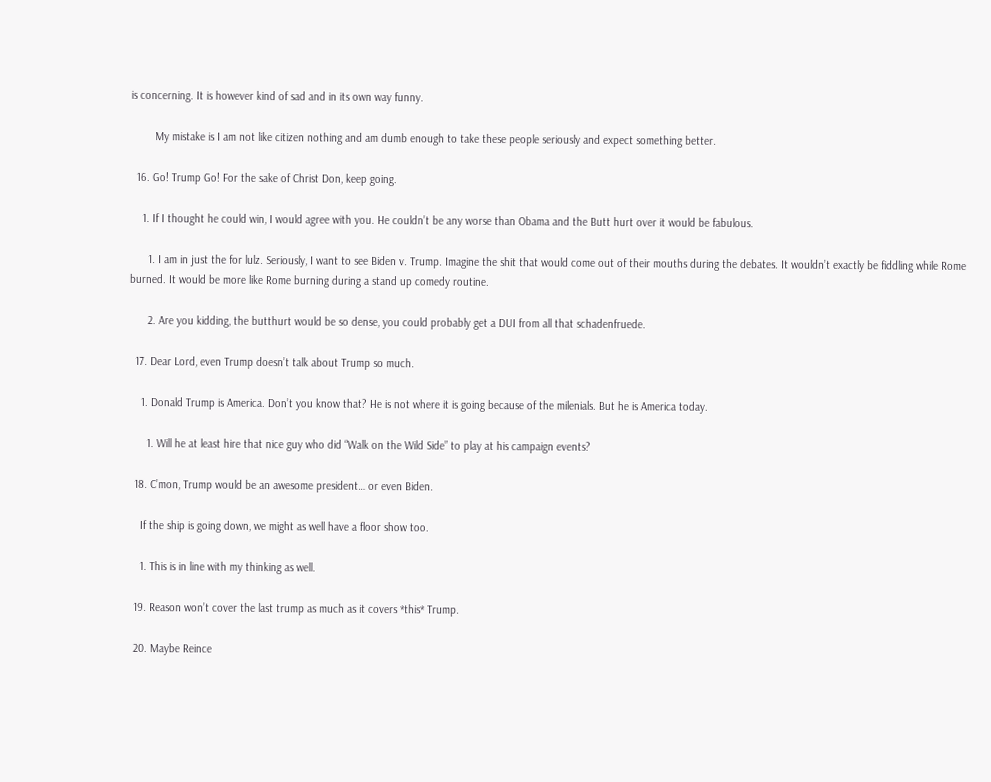is concerning. It is however kind of sad and in its own way funny.

        My mistake is I am not like citizen nothing and am dumb enough to take these people seriously and expect something better.

  16. Go! Trump Go! For the sake of Christ Don, keep going.

    1. If I thought he could win, I would agree with you. He couldn’t be any worse than Obama and the Butt hurt over it would be fabulous.

      1. I am in just the for lulz. Seriously, I want to see Biden v. Trump. Imagine the shit that would come out of their mouths during the debates. It wouldn’t exactly be fiddling while Rome burned. It would be more like Rome burning during a stand up comedy routine.

      2. Are you kidding, the butthurt would be so dense, you could probably get a DUI from all that schadenfruede.

  17. Dear Lord, even Trump doesn’t talk about Trump so much.

    1. Donald Trump is America. Don’t you know that? He is not where it is going because of the milenials. But he is America today.

      1. Will he at least hire that nice guy who did “Walk on the Wild Side” to play at his campaign events?

  18. C’mon, Trump would be an awesome president… or even Biden.

    If the ship is going down, we might as well have a floor show too.

    1. This is in line with my thinking as well.

  19. Reason won’t cover the last trump as much as it covers *this* Trump.

  20. Maybe Reince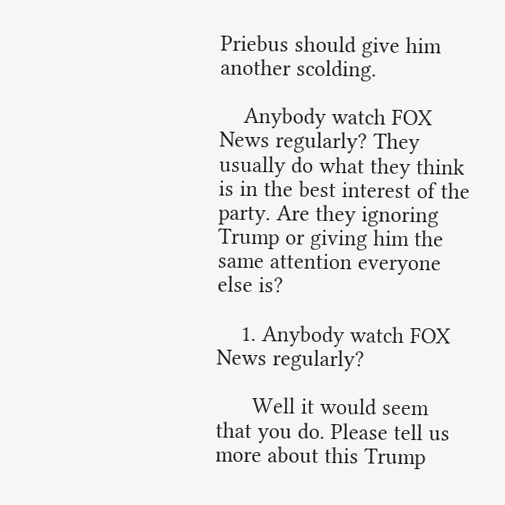Priebus should give him another scolding.

    Anybody watch FOX News regularly? They usually do what they think is in the best interest of the party. Are they ignoring Trump or giving him the same attention everyone else is?

    1. Anybody watch FOX News regularly?

      Well it would seem that you do. Please tell us more about this Trump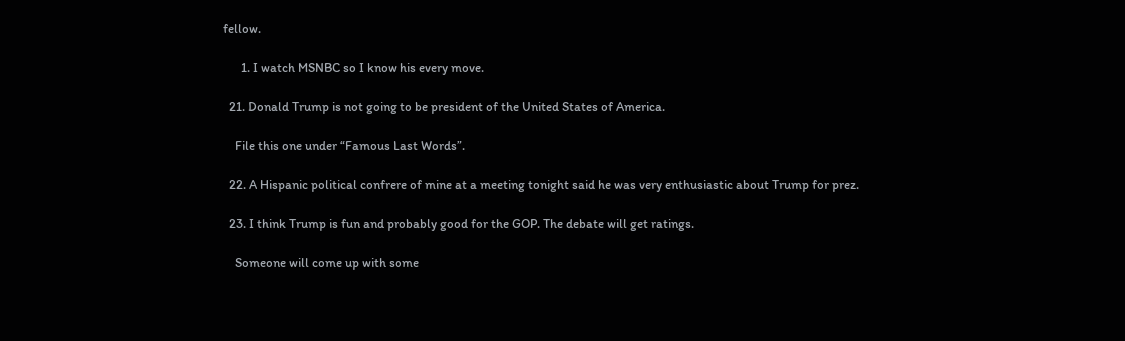fellow.

      1. I watch MSNBC so I know his every move.

  21. Donald Trump is not going to be president of the United States of America.

    File this one under “Famous Last Words”.

  22. A Hispanic political confrere of mine at a meeting tonight said he was very enthusiastic about Trump for prez.

  23. I think Trump is fun and probably good for the GOP. The debate will get ratings.

    Someone will come up with some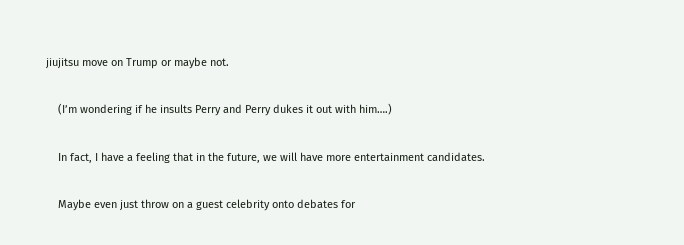jiujitsu move on Trump or maybe not.

    (I’m wondering if he insults Perry and Perry dukes it out with him….)

    In fact, I have a feeling that in the future, we will have more entertainment candidates.

    Maybe even just throw on a guest celebrity onto debates for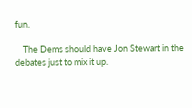fun.

    The Dems should have Jon Stewart in the debates just to mix it up.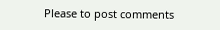Please to post comments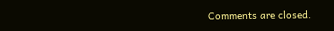Comments are closed.